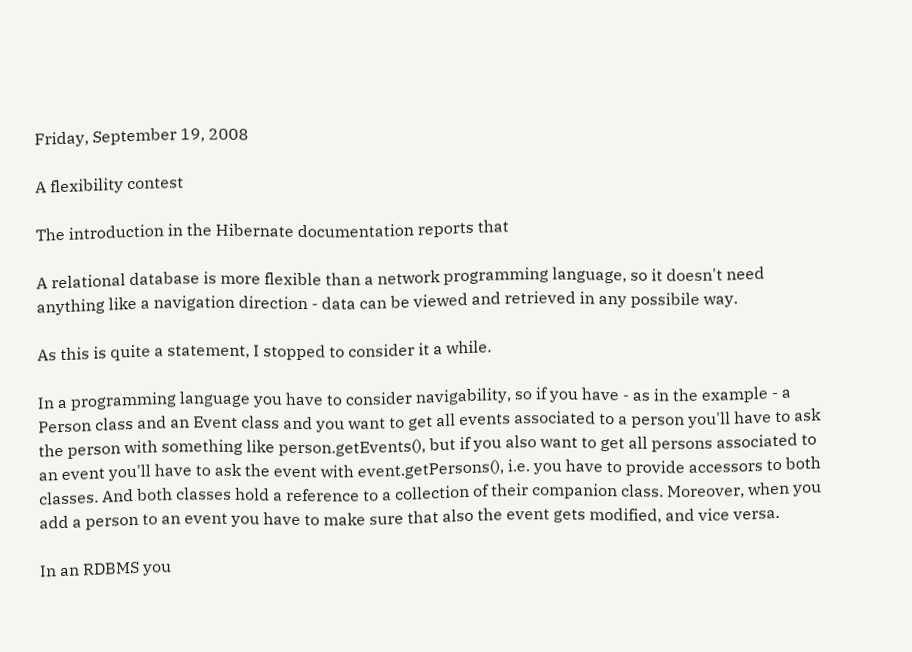Friday, September 19, 2008

A flexibility contest

The introduction in the Hibernate documentation reports that

A relational database is more flexible than a network programming language, so it doesn't need anything like a navigation direction - data can be viewed and retrieved in any possibile way.

As this is quite a statement, I stopped to consider it a while.

In a programming language you have to consider navigability, so if you have - as in the example - a Person class and an Event class and you want to get all events associated to a person you'll have to ask the person with something like person.getEvents(), but if you also want to get all persons associated to an event you'll have to ask the event with event.getPersons(), i.e. you have to provide accessors to both classes. And both classes hold a reference to a collection of their companion class. Moreover, when you add a person to an event you have to make sure that also the event gets modified, and vice versa.

In an RDBMS you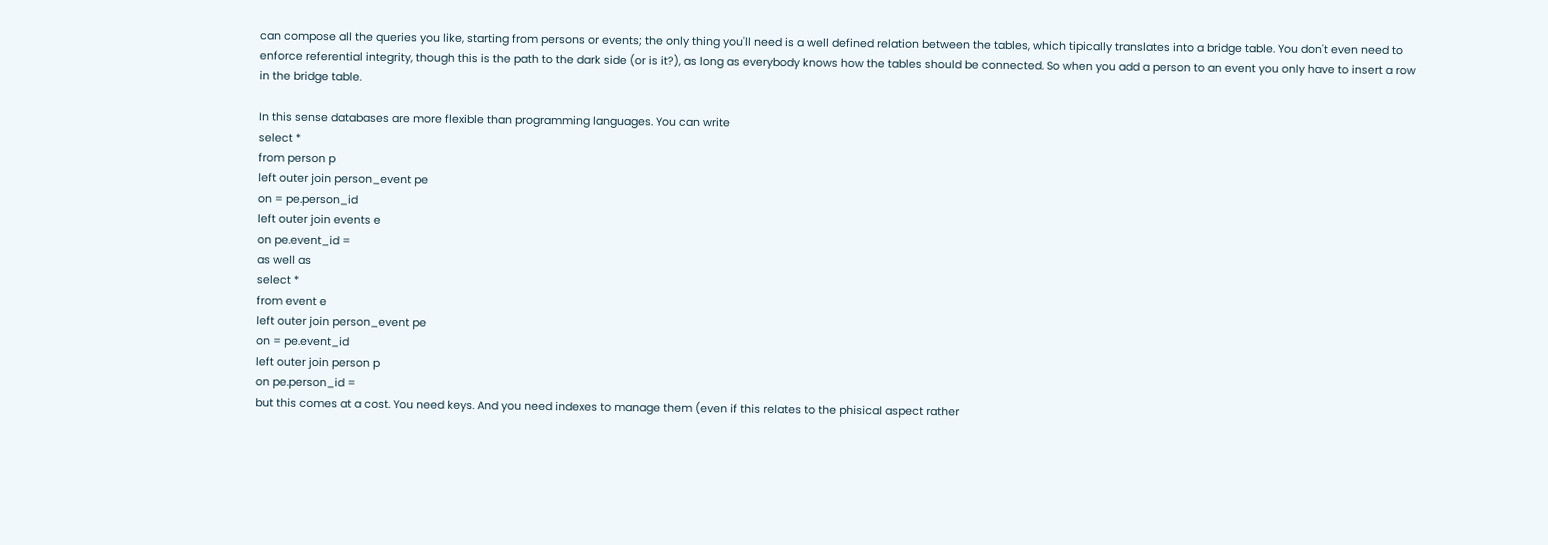can compose all the queries you like, starting from persons or events; the only thing you'll need is a well defined relation between the tables, which tipically translates into a bridge table. You don't even need to enforce referential integrity, though this is the path to the dark side (or is it?), as long as everybody knows how the tables should be connected. So when you add a person to an event you only have to insert a row in the bridge table.

In this sense databases are more flexible than programming languages. You can write
select *
from person p
left outer join person_event pe
on = pe.person_id
left outer join events e
on pe.event_id =
as well as
select *
from event e
left outer join person_event pe
on = pe.event_id
left outer join person p
on pe.person_id =
but this comes at a cost. You need keys. And you need indexes to manage them (even if this relates to the phisical aspect rather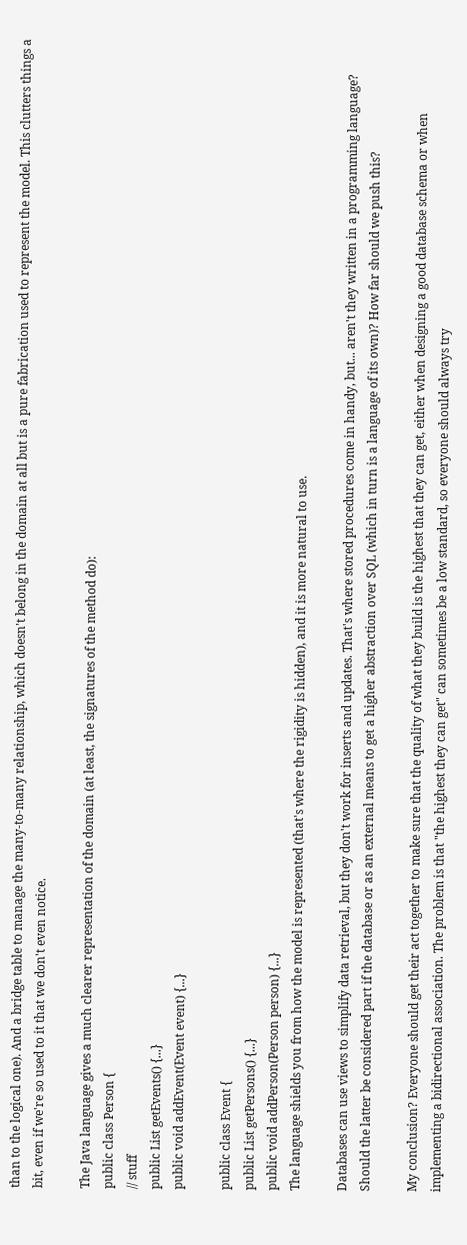than to the logical one). And a bridge table to manage the many-to-many relationship, which doesn't belong in the domain at all but is a pure fabrication used to represent the model. This clutters things a bit, even if we're so used to it that we don't even notice.

The Java language gives a much clearer representation of the domain (at least, the signatures of the method do):
public class Person {
// stuff
public List getEvents() {...}
public void addEvent(Event event) {...}

public class Event {
public List getPersons() {...}
public void addPerson(Person person) {...}
The language shields you from how the model is represented (that's where the rigidity is hidden), and it is more natural to use.

Databases can use views to simplify data retrieval, but they don't work for inserts and updates. That's where stored procedures come in handy, but... aren't they written in a programming language? Should the latter be considered part if the database or as an external means to get a higher abstraction over SQL (which in turn is a language of its own)? How far should we push this?

My conclusion? Everyone should get their act together to make sure that the quality of what they build is the highest that they can get, either when designing a good database schema or when implementing a bidirectional association. The problem is that "the highest they can get" can sometimes be a low standard, so everyone should always try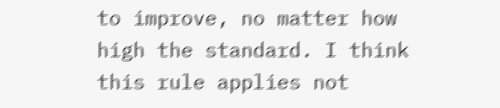to improve, no matter how high the standard. I think this rule applies not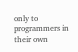only to programmers in their own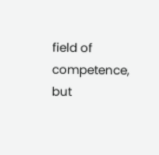field of competence, but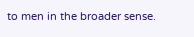to men in the broader sense.